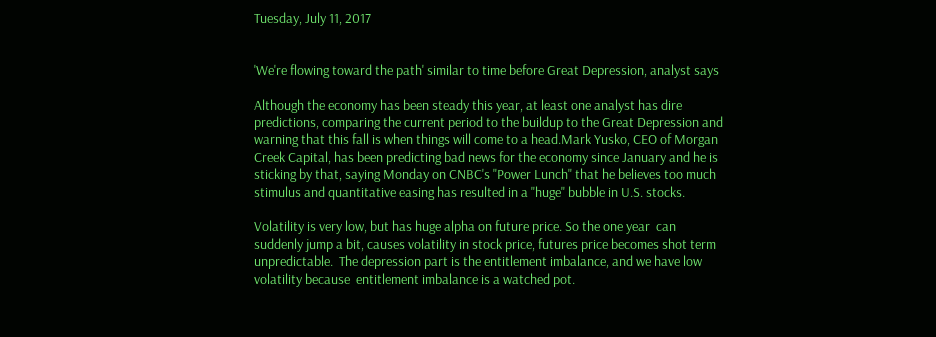Tuesday, July 11, 2017


'We're flowing toward the path' similar to time before Great Depression, analyst says

Although the economy has been steady this year, at least one analyst has dire predictions, comparing the current period to the buildup to the Great Depression and warning that this fall is when things will come to a head.Mark Yusko, CEO of Morgan Creek Capital, has been predicting bad news for the economy since January and he is sticking by that, saying Monday on CNBC's "Power Lunch" that he believes too much stimulus and quantitative easing has resulted in a "huge" bubble in U.S. stocks.

Volatility is very low, but has huge alpha on future price. So the one year  can suddenly jump a bit, causes volatility in stock price, futures price becomes shot term unpredictable.  The depression part is the entitlement imbalance, and we have low volatility because  entitlement imbalance is a watched pot.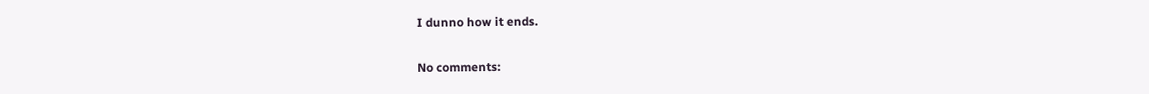I dunno how it ends.

No comments: